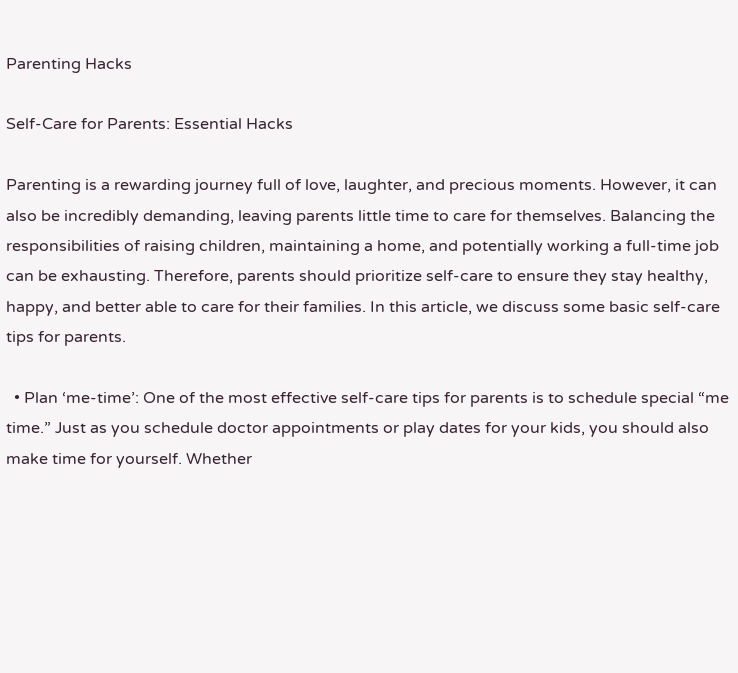Parenting Hacks

Self-Care for Parents: Essential Hacks

Parenting is a rewarding journey full of love, laughter, and precious moments. However, it can also be incredibly demanding, leaving parents little time to care for themselves. Balancing the responsibilities of raising children, maintaining a home, and potentially working a full-time job can be exhausting. Therefore, parents should prioritize self-care to ensure they stay healthy, happy, and better able to care for their families. In this article, we discuss some basic self-care tips for parents.

  • Plan ‘me-time’: One of the most effective self-care tips for parents is to schedule special “me time.” Just as you schedule doctor appointments or play dates for your kids, you should also make time for yourself. Whether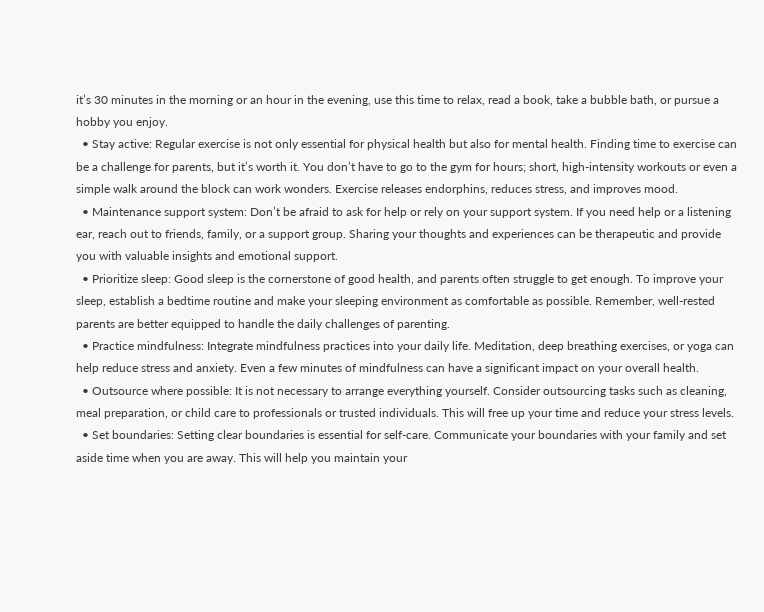it’s 30 minutes in the morning or an hour in the evening, use this time to relax, read a book, take a bubble bath, or pursue a hobby you enjoy.
  • Stay active: Regular exercise is not only essential for physical health but also for mental health. Finding time to exercise can be a challenge for parents, but it’s worth it. You don’t have to go to the gym for hours; short, high-intensity workouts or even a simple walk around the block can work wonders. Exercise releases endorphins, reduces stress, and improves mood.
  • Maintenance support system: Don’t be afraid to ask for help or rely on your support system. If you need help or a listening ear, reach out to friends, family, or a support group. Sharing your thoughts and experiences can be therapeutic and provide you with valuable insights and emotional support.
  • Prioritize sleep: Good sleep is the cornerstone of good health, and parents often struggle to get enough. To improve your sleep, establish a bedtime routine and make your sleeping environment as comfortable as possible. Remember, well-rested parents are better equipped to handle the daily challenges of parenting.
  • Practice mindfulness: Integrate mindfulness practices into your daily life. Meditation, deep breathing exercises, or yoga can help reduce stress and anxiety. Even a few minutes of mindfulness can have a significant impact on your overall health.
  • Outsource where possible: It is not necessary to arrange everything yourself. Consider outsourcing tasks such as cleaning, meal preparation, or child care to professionals or trusted individuals. This will free up your time and reduce your stress levels.
  • Set boundaries: Setting clear boundaries is essential for self-care. Communicate your boundaries with your family and set aside time when you are away. This will help you maintain your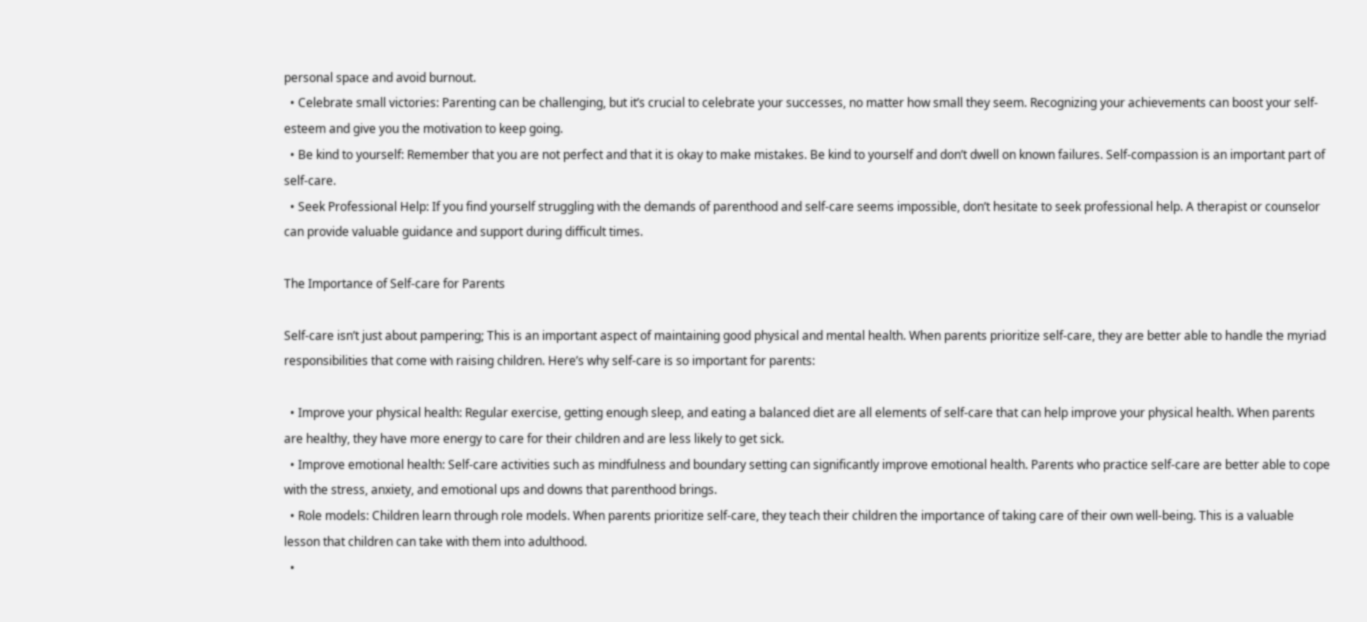personal space and avoid burnout.
  • Celebrate small victories: Parenting can be challenging, but it’s crucial to celebrate your successes, no matter how small they seem. Recognizing your achievements can boost your self-esteem and give you the motivation to keep going.
  • Be kind to yourself: Remember that you are not perfect and that it is okay to make mistakes. Be kind to yourself and don’t dwell on known failures. Self-compassion is an important part of self-care.
  • Seek Professional Help: If you find yourself struggling with the demands of parenthood and self-care seems impossible, don’t hesitate to seek professional help. A therapist or counselor can provide valuable guidance and support during difficult times.

The Importance of Self-care for Parents

Self-care isn’t just about pampering; This is an important aspect of maintaining good physical and mental health. When parents prioritize self-care, they are better able to handle the myriad responsibilities that come with raising children. Here’s why self-care is so important for parents:

  • Improve your physical health: Regular exercise, getting enough sleep, and eating a balanced diet are all elements of self-care that can help improve your physical health. When parents are healthy, they have more energy to care for their children and are less likely to get sick.
  • Improve emotional health: Self-care activities such as mindfulness and boundary setting can significantly improve emotional health. Parents who practice self-care are better able to cope with the stress, anxiety, and emotional ups and downs that parenthood brings.
  • Role models: Children learn through role models. When parents prioritize self-care, they teach their children the importance of taking care of their own well-being. This is a valuable lesson that children can take with them into adulthood.
  •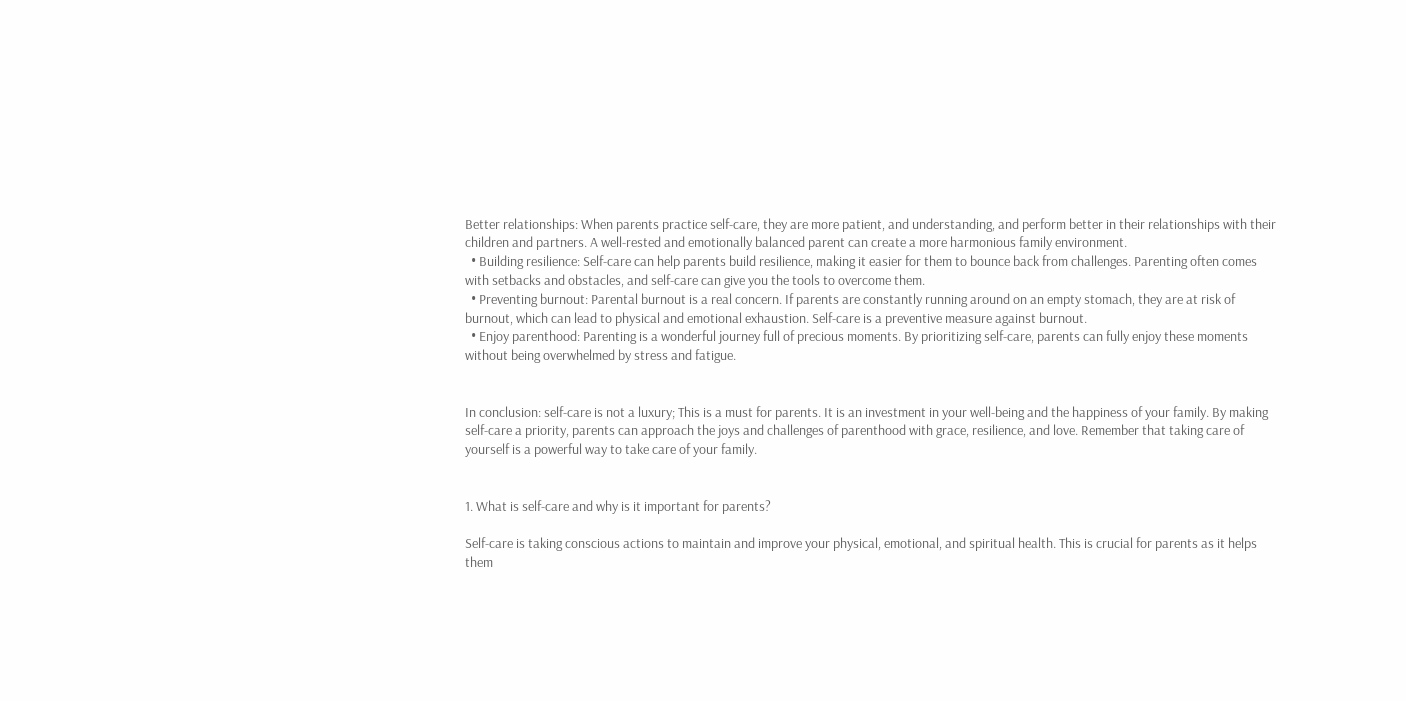Better relationships: When parents practice self-care, they are more patient, and understanding, and perform better in their relationships with their children and partners. A well-rested and emotionally balanced parent can create a more harmonious family environment.
  • Building resilience: Self-care can help parents build resilience, making it easier for them to bounce back from challenges. Parenting often comes with setbacks and obstacles, and self-care can give you the tools to overcome them.
  • Preventing burnout: Parental burnout is a real concern. If parents are constantly running around on an empty stomach, they are at risk of burnout, which can lead to physical and emotional exhaustion. Self-care is a preventive measure against burnout.
  • Enjoy parenthood: Parenting is a wonderful journey full of precious moments. By prioritizing self-care, parents can fully enjoy these moments without being overwhelmed by stress and fatigue.


In conclusion: self-care is not a luxury; This is a must for parents. It is an investment in your well-being and the happiness of your family. By making self-care a priority, parents can approach the joys and challenges of parenthood with grace, resilience, and love. Remember that taking care of yourself is a powerful way to take care of your family.


1. What is self-care and why is it important for parents?

Self-care is taking conscious actions to maintain and improve your physical, emotional, and spiritual health. This is crucial for parents as it helps them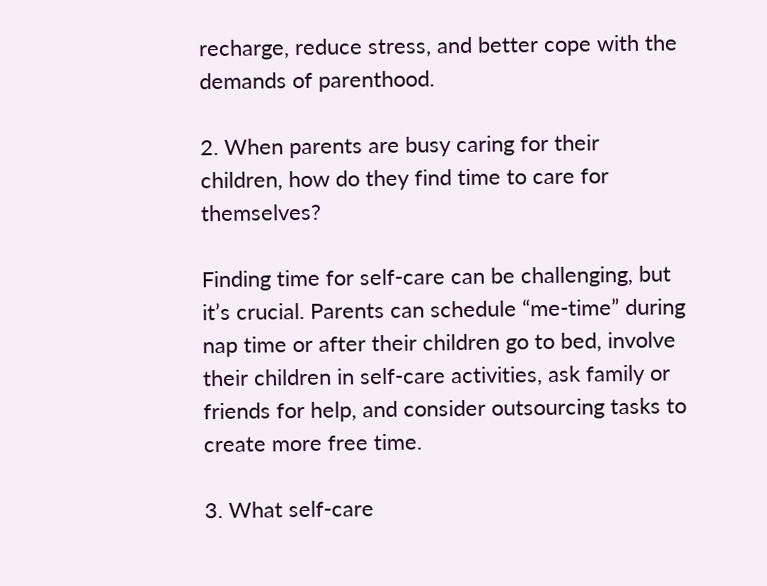recharge, reduce stress, and better cope with the demands of parenthood.

2. When parents are busy caring for their children, how do they find time to care for themselves?

Finding time for self-care can be challenging, but it’s crucial. Parents can schedule “me-time” during nap time or after their children go to bed, involve their children in self-care activities, ask family or friends for help, and consider outsourcing tasks to create more free time.

3. What self-care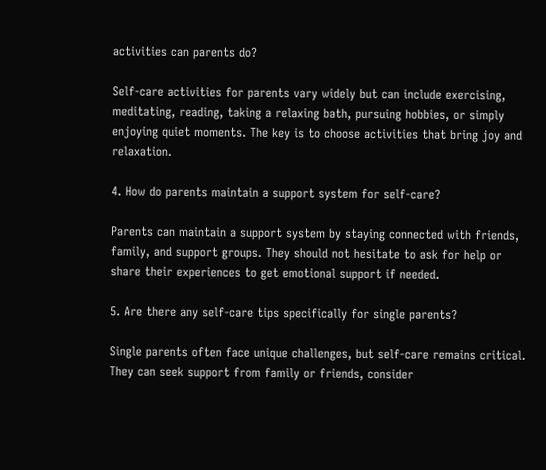activities can parents do?

Self-care activities for parents vary widely but can include exercising, meditating, reading, taking a relaxing bath, pursuing hobbies, or simply enjoying quiet moments. The key is to choose activities that bring joy and relaxation.

4. How do parents maintain a support system for self-care?

Parents can maintain a support system by staying connected with friends, family, and support groups. They should not hesitate to ask for help or share their experiences to get emotional support if needed.

5. Are there any self-care tips specifically for single parents?

Single parents often face unique challenges, but self-care remains critical. They can seek support from family or friends, consider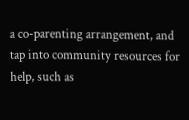a co-parenting arrangement, and tap into community resources for help, such as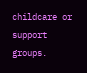childcare or support groups.